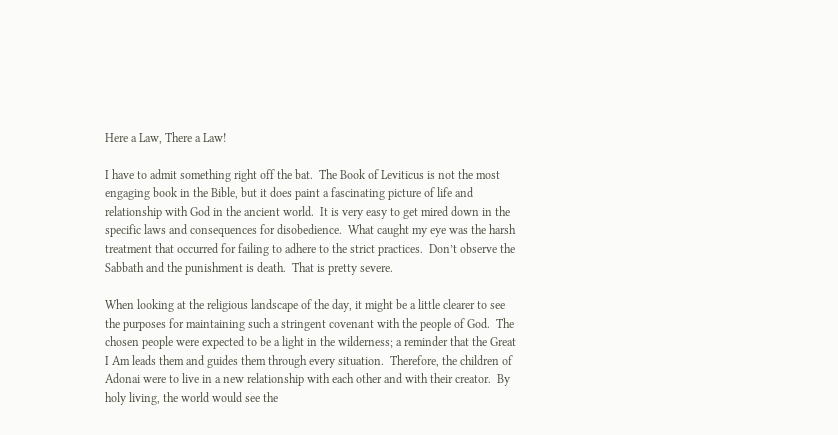Here a Law, There a Law!

I have to admit something right off the bat.  The Book of Leviticus is not the most engaging book in the Bible, but it does paint a fascinating picture of life and relationship with God in the ancient world.  It is very easy to get mired down in the specific laws and consequences for disobedience.  What caught my eye was the harsh treatment that occurred for failing to adhere to the strict practices.  Don’t observe the Sabbath and the punishment is death.  That is pretty severe.

When looking at the religious landscape of the day, it might be a little clearer to see the purposes for maintaining such a stringent covenant with the people of God.  The chosen people were expected to be a light in the wilderness; a reminder that the Great I Am leads them and guides them through every situation.  Therefore, the children of Adonai were to live in a new relationship with each other and with their creator.  By holy living, the world would see the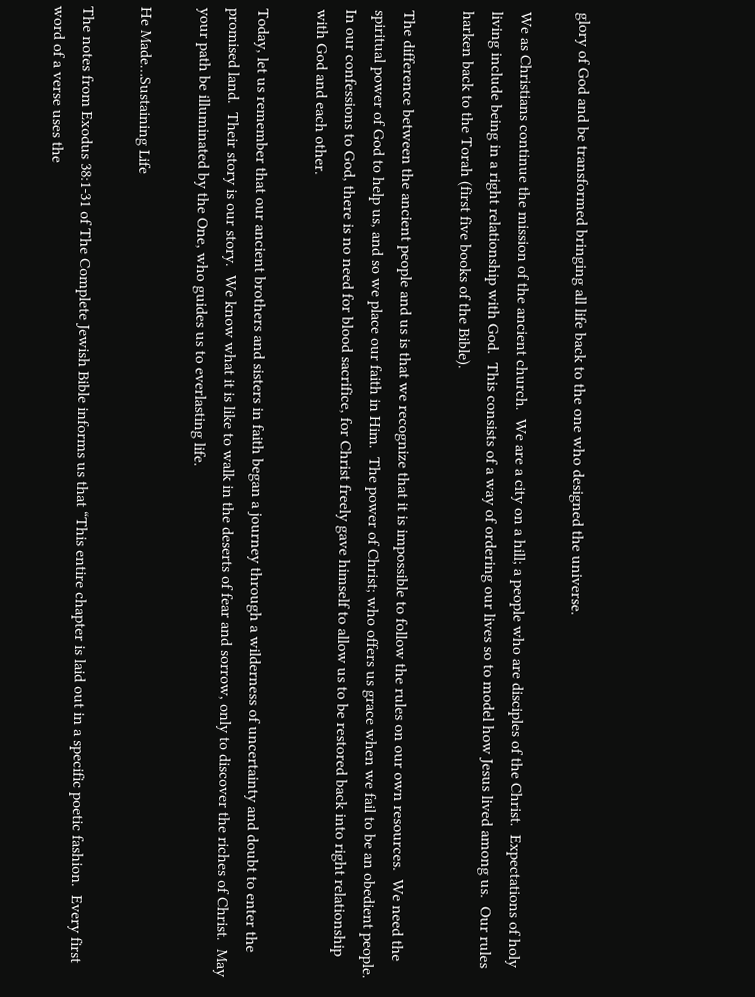glory of God and be transformed bringing all life back to the one who designed the universe.

We as Christians continue the mission of the ancient church.  We are a city on a hill; a people who are disciples of the Christ.  Expectations of holy living include being in a right relationship with God.  This consists of a way of ordering our lives so to model how Jesus lived among us.  Our rules harken back to the Torah (first five books of the Bible).

The difference between the ancient people and us is that we recognize that it is impossible to follow the rules on our own resources.  We need the spiritual power of God to help us, and so we place our faith in Him.  The power of Christ; who offers us grace when we fail to be an obedient people.  In our confessions to God, there is no need for blood sacrifice, for Christ freely gave himself to allow us to be restored back into right relationship with God and each other.

Today, let us remember that our ancient brothers and sisters in faith began a journey through a wilderness of uncertainty and doubt to enter the promised land.  Their story is our story.  We know what it is like to walk in the deserts of fear and sorrow, only to discover the riches of Christ.  May your path be illuminated by the One, who guides us to everlasting life.

He Made…Sustaining Life

The notes from Exodus 38:1-31 of The Complete Jewish Bible informs us that “This entire chapter is laid out in a specific poetic fashion.  Every first word of a verse uses the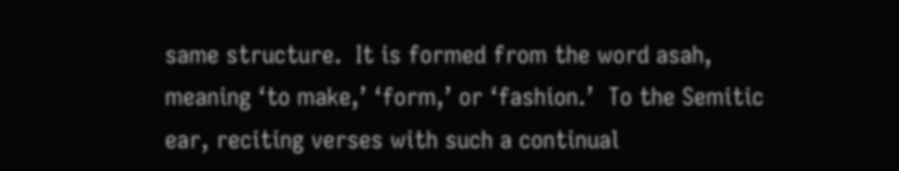same structure.  It is formed from the word asah, meaning ‘to make,’ ‘form,’ or ‘fashion.’  To the Semitic ear, reciting verses with such a continual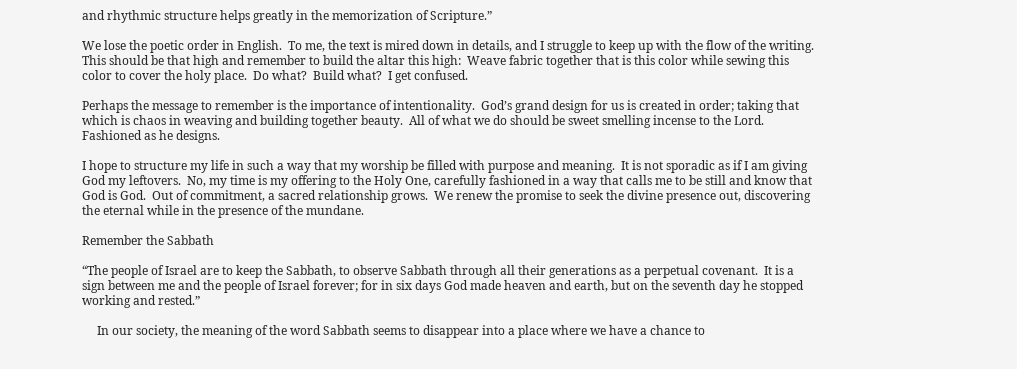and rhythmic structure helps greatly in the memorization of Scripture.”

We lose the poetic order in English.  To me, the text is mired down in details, and I struggle to keep up with the flow of the writing.  This should be that high and remember to build the altar this high:  Weave fabric together that is this color while sewing this color to cover the holy place.  Do what?  Build what?  I get confused.

Perhaps the message to remember is the importance of intentionality.  God’s grand design for us is created in order; taking that which is chaos in weaving and building together beauty.  All of what we do should be sweet smelling incense to the Lord.  Fashioned as he designs.

I hope to structure my life in such a way that my worship be filled with purpose and meaning.  It is not sporadic as if I am giving God my leftovers.  No, my time is my offering to the Holy One, carefully fashioned in a way that calls me to be still and know that God is God.  Out of commitment, a sacred relationship grows.  We renew the promise to seek the divine presence out, discovering the eternal while in the presence of the mundane.

Remember the Sabbath

“The people of Israel are to keep the Sabbath, to observe Sabbath through all their generations as a perpetual covenant.  It is a sign between me and the people of Israel forever; for in six days God made heaven and earth, but on the seventh day he stopped working and rested.”

     In our society, the meaning of the word Sabbath seems to disappear into a place where we have a chance to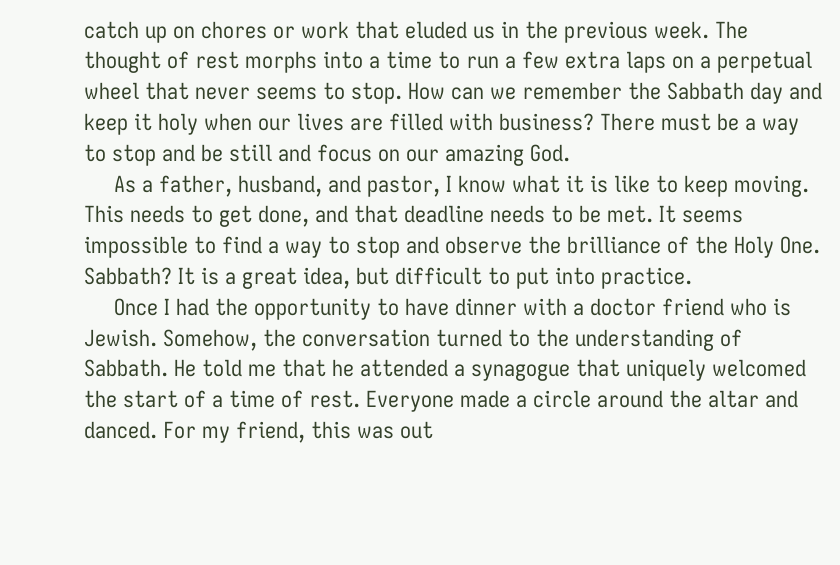catch up on chores or work that eluded us in the previous week. The thought of rest morphs into a time to run a few extra laps on a perpetual wheel that never seems to stop. How can we remember the Sabbath day and keep it holy when our lives are filled with business? There must be a way to stop and be still and focus on our amazing God.
     As a father, husband, and pastor, I know what it is like to keep moving. This needs to get done, and that deadline needs to be met. It seems impossible to find a way to stop and observe the brilliance of the Holy One. Sabbath? It is a great idea, but difficult to put into practice.
     Once I had the opportunity to have dinner with a doctor friend who is Jewish. Somehow, the conversation turned to the understanding of Sabbath. He told me that he attended a synagogue that uniquely welcomed the start of a time of rest. Everyone made a circle around the altar and danced. For my friend, this was out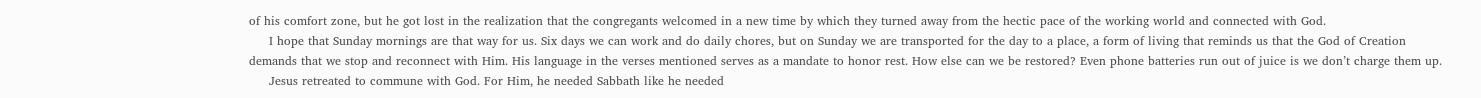of his comfort zone, but he got lost in the realization that the congregants welcomed in a new time by which they turned away from the hectic pace of the working world and connected with God.
     I hope that Sunday mornings are that way for us. Six days we can work and do daily chores, but on Sunday we are transported for the day to a place, a form of living that reminds us that the God of Creation demands that we stop and reconnect with Him. His language in the verses mentioned serves as a mandate to honor rest. How else can we be restored? Even phone batteries run out of juice is we don’t charge them up.
     Jesus retreated to commune with God. For Him, he needed Sabbath like he needed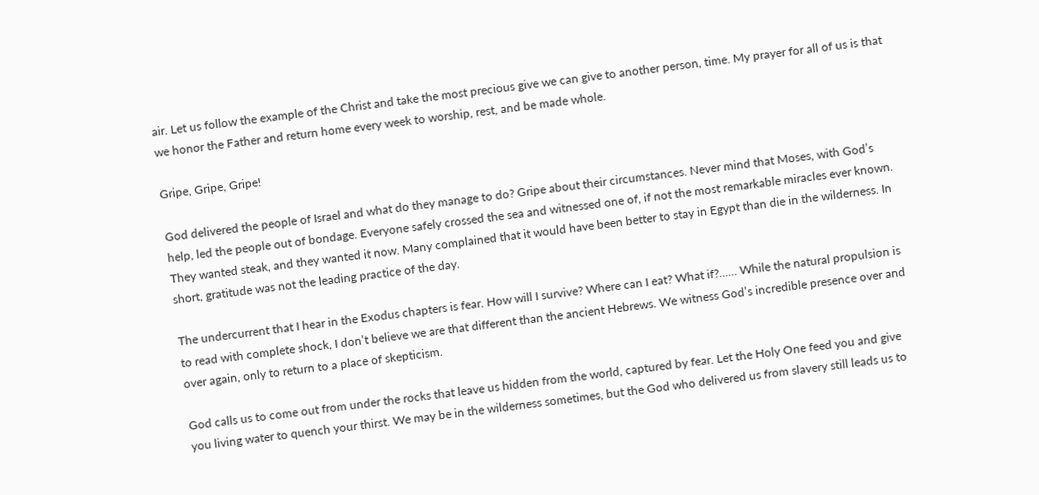air. Let us follow the example of the Christ and take the most precious give we can give to another person, time. My prayer for all of us is that we honor the Father and return home every week to worship, rest, and be made whole.

Gripe, Gripe, Gripe!

God delivered the people of Israel and what do they manage to do? Gripe about their circumstances. Never mind that Moses, with God’s help, led the people out of bondage. Everyone safely crossed the sea and witnessed one of, if not the most remarkable miracles ever known. They wanted steak, and they wanted it now. Many complained that it would have been better to stay in Egypt than die in the wilderness. In short, gratitude was not the leading practice of the day.

The undercurrent that I hear in the Exodus chapters is fear. How will I survive? Where can I eat? What if?…… While the natural propulsion is to read with complete shock, I don’t believe we are that different than the ancient Hebrews. We witness God’s incredible presence over and over again, only to return to a place of skepticism.

God calls us to come out from under the rocks that leave us hidden from the world, captured by fear. Let the Holy One feed you and give you living water to quench your thirst. We may be in the wilderness sometimes, but the God who delivered us from slavery still leads us to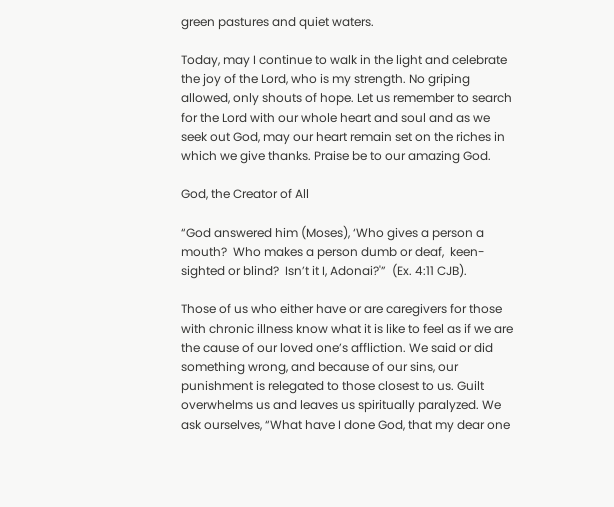green pastures and quiet waters.

Today, may I continue to walk in the light and celebrate the joy of the Lord, who is my strength. No griping allowed, only shouts of hope. Let us remember to search for the Lord with our whole heart and soul and as we seek out God, may our heart remain set on the riches in which we give thanks. Praise be to our amazing God.

God, the Creator of All

“God answered him (Moses), ‘Who gives a person a mouth?  Who makes a person dumb or deaf,  keen-sighted or blind?  Isn’t it I, Adonai?'”  (Ex. 4:11 CJB).

Those of us who either have or are caregivers for those with chronic illness know what it is like to feel as if we are the cause of our loved one’s affliction. We said or did something wrong, and because of our sins, our punishment is relegated to those closest to us. Guilt overwhelms us and leaves us spiritually paralyzed. We ask ourselves, “What have I done God, that my dear one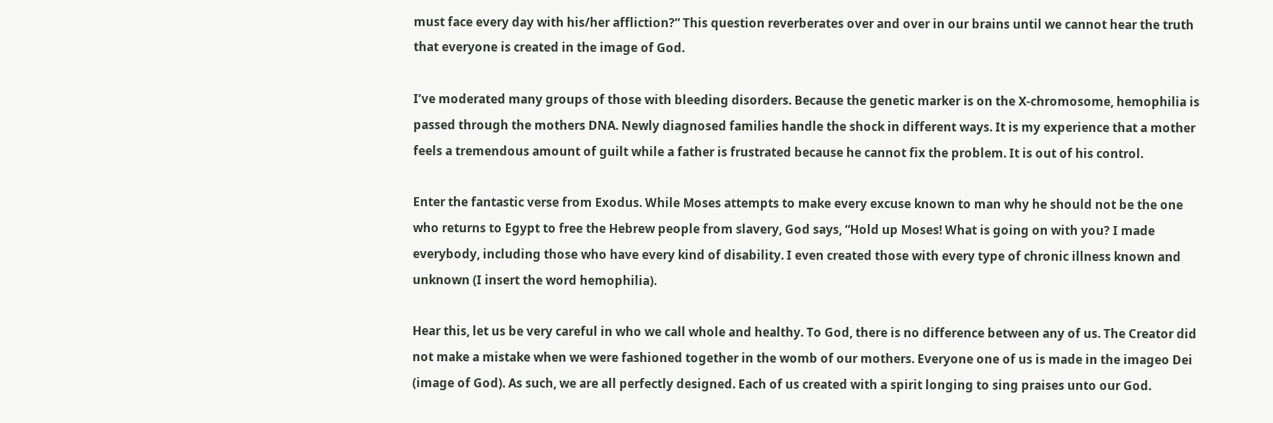must face every day with his/her affliction?” This question reverberates over and over in our brains until we cannot hear the truth that everyone is created in the image of God.

I’ve moderated many groups of those with bleeding disorders. Because the genetic marker is on the X-chromosome, hemophilia is passed through the mothers DNA. Newly diagnosed families handle the shock in different ways. It is my experience that a mother feels a tremendous amount of guilt while a father is frustrated because he cannot fix the problem. It is out of his control.

Enter the fantastic verse from Exodus. While Moses attempts to make every excuse known to man why he should not be the one who returns to Egypt to free the Hebrew people from slavery, God says, “Hold up Moses! What is going on with you? I made everybody, including those who have every kind of disability. I even created those with every type of chronic illness known and unknown (I insert the word hemophilia).

Hear this, let us be very careful in who we call whole and healthy. To God, there is no difference between any of us. The Creator did not make a mistake when we were fashioned together in the womb of our mothers. Everyone one of us is made in the imageo Dei (image of God). As such, we are all perfectly designed. Each of us created with a spirit longing to sing praises unto our God.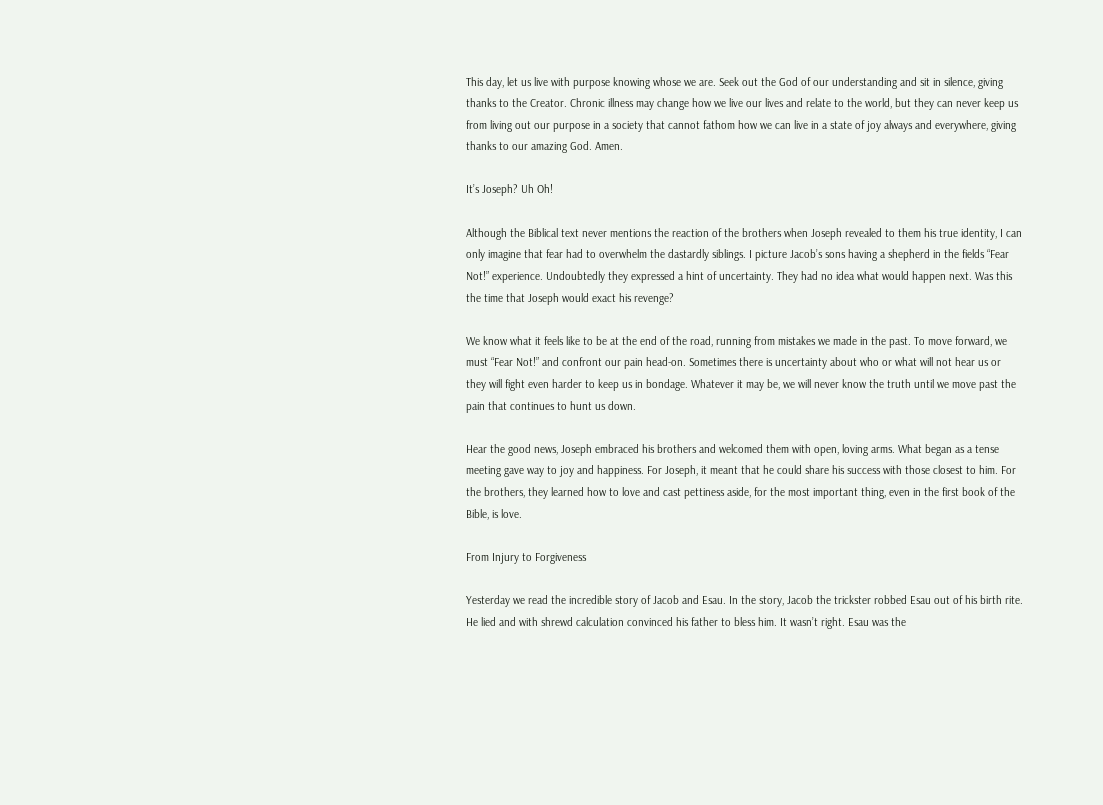This day, let us live with purpose knowing whose we are. Seek out the God of our understanding and sit in silence, giving thanks to the Creator. Chronic illness may change how we live our lives and relate to the world, but they can never keep us from living out our purpose in a society that cannot fathom how we can live in a state of joy always and everywhere, giving thanks to our amazing God. Amen.

It’s Joseph? Uh Oh!

Although the Biblical text never mentions the reaction of the brothers when Joseph revealed to them his true identity, I can only imagine that fear had to overwhelm the dastardly siblings. I picture Jacob’s sons having a shepherd in the fields “Fear Not!” experience. Undoubtedly they expressed a hint of uncertainty. They had no idea what would happen next. Was this the time that Joseph would exact his revenge?

We know what it feels like to be at the end of the road, running from mistakes we made in the past. To move forward, we must “Fear Not!” and confront our pain head-on. Sometimes there is uncertainty about who or what will not hear us or they will fight even harder to keep us in bondage. Whatever it may be, we will never know the truth until we move past the pain that continues to hunt us down.

Hear the good news, Joseph embraced his brothers and welcomed them with open, loving arms. What began as a tense meeting gave way to joy and happiness. For Joseph, it meant that he could share his success with those closest to him. For the brothers, they learned how to love and cast pettiness aside, for the most important thing, even in the first book of the Bible, is love.

From Injury to Forgiveness

Yesterday we read the incredible story of Jacob and Esau. In the story, Jacob the trickster robbed Esau out of his birth rite. He lied and with shrewd calculation convinced his father to bless him. It wasn’t right. Esau was the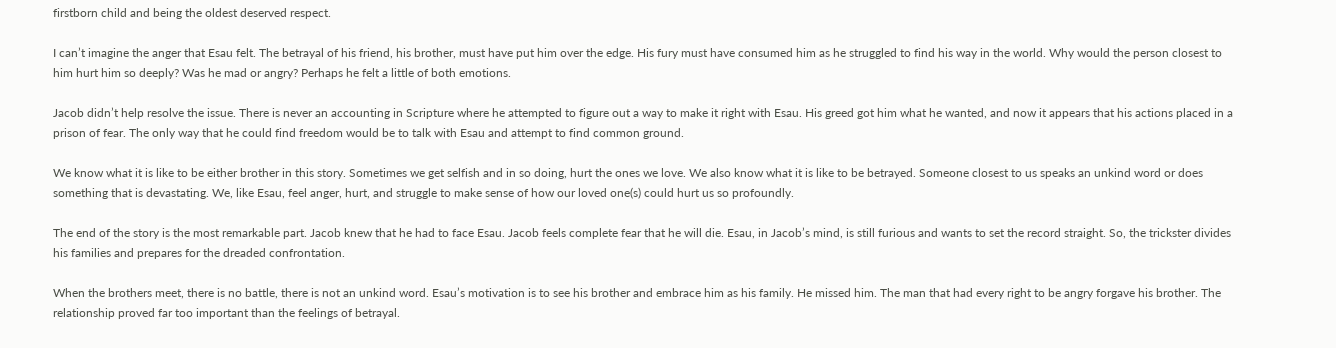firstborn child and being the oldest deserved respect.

I can’t imagine the anger that Esau felt. The betrayal of his friend, his brother, must have put him over the edge. His fury must have consumed him as he struggled to find his way in the world. Why would the person closest to him hurt him so deeply? Was he mad or angry? Perhaps he felt a little of both emotions.

Jacob didn’t help resolve the issue. There is never an accounting in Scripture where he attempted to figure out a way to make it right with Esau. His greed got him what he wanted, and now it appears that his actions placed in a prison of fear. The only way that he could find freedom would be to talk with Esau and attempt to find common ground.

We know what it is like to be either brother in this story. Sometimes we get selfish and in so doing, hurt the ones we love. We also know what it is like to be betrayed. Someone closest to us speaks an unkind word or does something that is devastating. We, like Esau, feel anger, hurt, and struggle to make sense of how our loved one(s) could hurt us so profoundly.

The end of the story is the most remarkable part. Jacob knew that he had to face Esau. Jacob feels complete fear that he will die. Esau, in Jacob’s mind, is still furious and wants to set the record straight. So, the trickster divides his families and prepares for the dreaded confrontation.

When the brothers meet, there is no battle, there is not an unkind word. Esau’s motivation is to see his brother and embrace him as his family. He missed him. The man that had every right to be angry forgave his brother. The relationship proved far too important than the feelings of betrayal.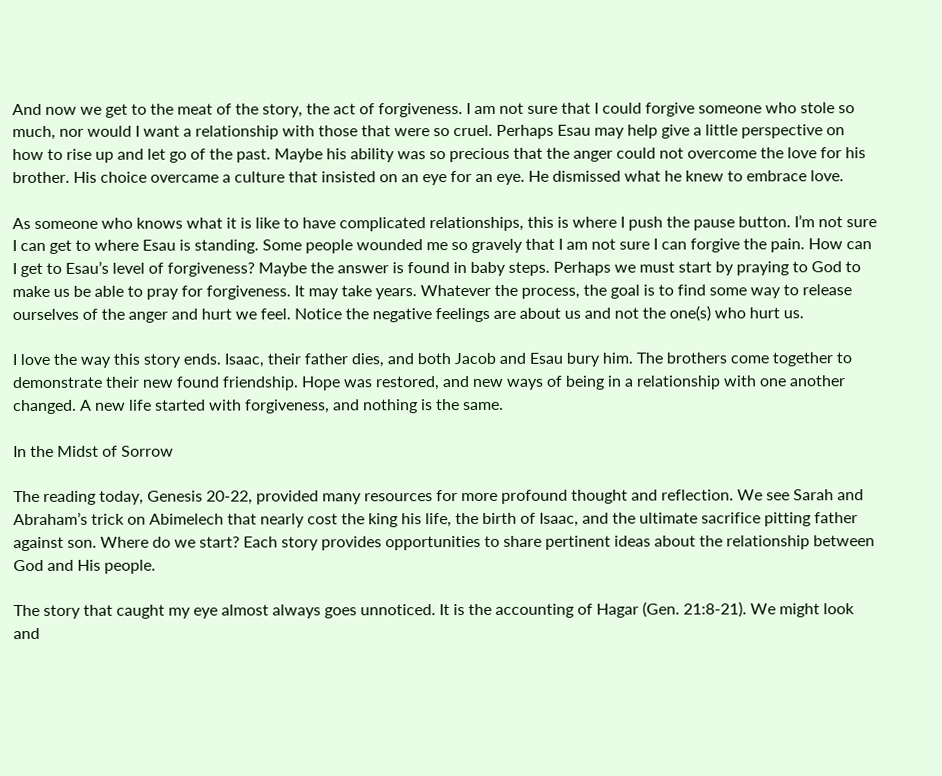And now we get to the meat of the story, the act of forgiveness. I am not sure that I could forgive someone who stole so much, nor would I want a relationship with those that were so cruel. Perhaps Esau may help give a little perspective on how to rise up and let go of the past. Maybe his ability was so precious that the anger could not overcome the love for his brother. His choice overcame a culture that insisted on an eye for an eye. He dismissed what he knew to embrace love.

As someone who knows what it is like to have complicated relationships, this is where I push the pause button. I’m not sure I can get to where Esau is standing. Some people wounded me so gravely that I am not sure I can forgive the pain. How can I get to Esau’s level of forgiveness? Maybe the answer is found in baby steps. Perhaps we must start by praying to God to make us be able to pray for forgiveness. It may take years. Whatever the process, the goal is to find some way to release ourselves of the anger and hurt we feel. Notice the negative feelings are about us and not the one(s) who hurt us.

I love the way this story ends. Isaac, their father dies, and both Jacob and Esau bury him. The brothers come together to demonstrate their new found friendship. Hope was restored, and new ways of being in a relationship with one another changed. A new life started with forgiveness, and nothing is the same.

In the Midst of Sorrow

The reading today, Genesis 20-22, provided many resources for more profound thought and reflection. We see Sarah and Abraham’s trick on Abimelech that nearly cost the king his life, the birth of Isaac, and the ultimate sacrifice pitting father against son. Where do we start? Each story provides opportunities to share pertinent ideas about the relationship between God and His people.

The story that caught my eye almost always goes unnoticed. It is the accounting of Hagar (Gen. 21:8-21). We might look and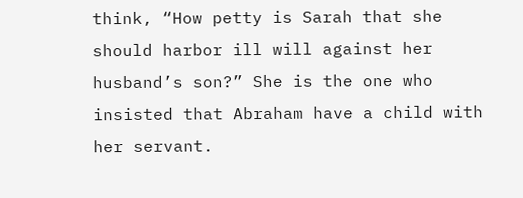think, “How petty is Sarah that she should harbor ill will against her husband’s son?” She is the one who insisted that Abraham have a child with her servant.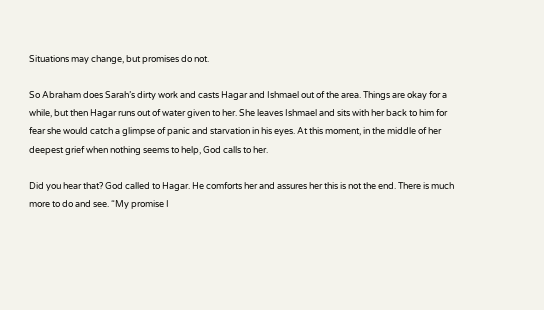Situations may change, but promises do not.

So Abraham does Sarah’s dirty work and casts Hagar and Ishmael out of the area. Things are okay for a while, but then Hagar runs out of water given to her. She leaves Ishmael and sits with her back to him for fear she would catch a glimpse of panic and starvation in his eyes. At this moment, in the middle of her deepest grief when nothing seems to help, God calls to her.

Did you hear that? God called to Hagar. He comforts her and assures her this is not the end. There is much more to do and see. “My promise I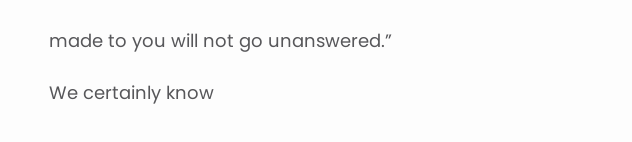made to you will not go unanswered.”

We certainly know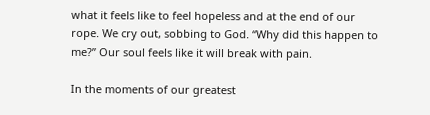what it feels like to feel hopeless and at the end of our rope. We cry out, sobbing to God. “Why did this happen to me?” Our soul feels like it will break with pain.

In the moments of our greatest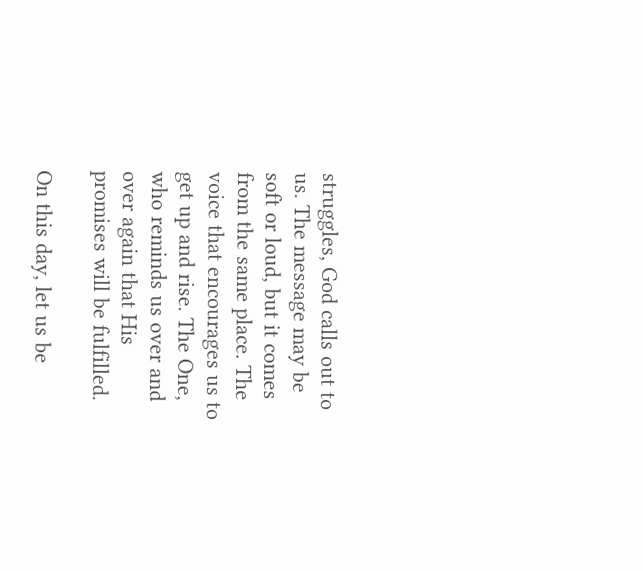struggles, God calls out to us. The message may be soft or loud, but it comes from the same place. The voice that encourages us to get up and rise. The One, who reminds us over and over again that His promises will be fulfilled.

On this day, let us be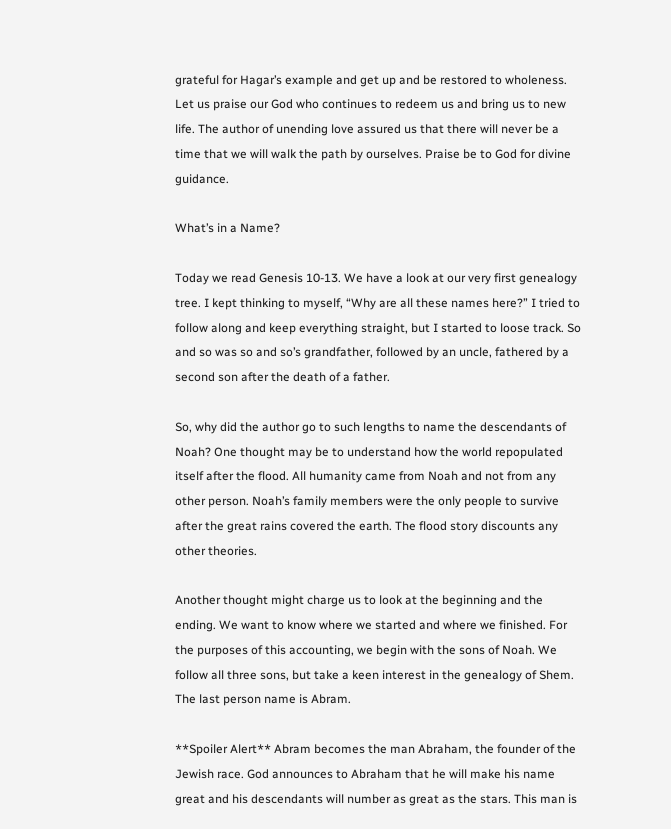grateful for Hagar’s example and get up and be restored to wholeness. Let us praise our God who continues to redeem us and bring us to new life. The author of unending love assured us that there will never be a time that we will walk the path by ourselves. Praise be to God for divine guidance.

What’s in a Name?

Today we read Genesis 10-13. We have a look at our very first genealogy tree. I kept thinking to myself, “Why are all these names here?” I tried to follow along and keep everything straight, but I started to loose track. So and so was so and so’s grandfather, followed by an uncle, fathered by a second son after the death of a father.

So, why did the author go to such lengths to name the descendants of Noah? One thought may be to understand how the world repopulated itself after the flood. All humanity came from Noah and not from any other person. Noah’s family members were the only people to survive after the great rains covered the earth. The flood story discounts any other theories.

Another thought might charge us to look at the beginning and the ending. We want to know where we started and where we finished. For the purposes of this accounting, we begin with the sons of Noah. We follow all three sons, but take a keen interest in the genealogy of Shem. The last person name is Abram.

**Spoiler Alert** Abram becomes the man Abraham, the founder of the Jewish race. God announces to Abraham that he will make his name great and his descendants will number as great as the stars. This man is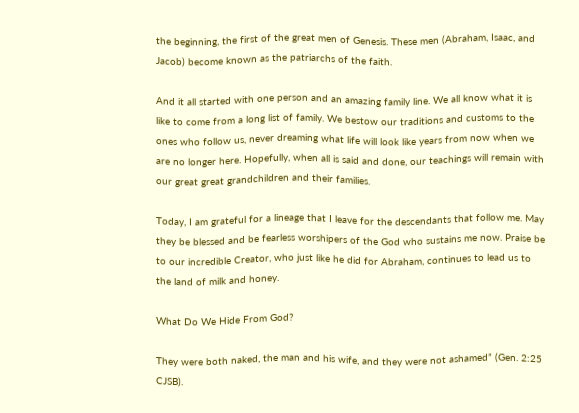the beginning, the first of the great men of Genesis. These men (Abraham, Isaac, and Jacob) become known as the patriarchs of the faith.

And it all started with one person and an amazing family line. We all know what it is like to come from a long list of family. We bestow our traditions and customs to the ones who follow us, never dreaming what life will look like years from now when we are no longer here. Hopefully, when all is said and done, our teachings will remain with our great great grandchildren and their families.

Today, I am grateful for a lineage that I leave for the descendants that follow me. May they be blessed and be fearless worshipers of the God who sustains me now. Praise be to our incredible Creator, who just like he did for Abraham, continues to lead us to the land of milk and honey.

What Do We Hide From God?

They were both naked, the man and his wife, and they were not ashamed” (Gen. 2:25 CJSB).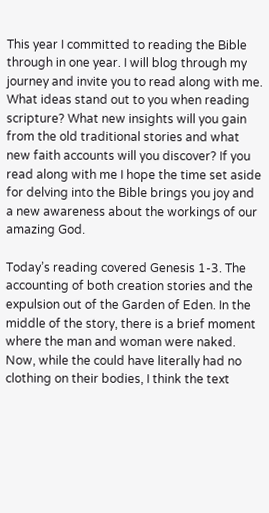This year I committed to reading the Bible through in one year. I will blog through my journey and invite you to read along with me. What ideas stand out to you when reading scripture? What new insights will you gain from the old traditional stories and what new faith accounts will you discover? If you read along with me I hope the time set aside for delving into the Bible brings you joy and a new awareness about the workings of our amazing God.

Today’s reading covered Genesis 1-3. The accounting of both creation stories and the expulsion out of the Garden of Eden. In the middle of the story, there is a brief moment where the man and woman were naked. Now, while the could have literally had no clothing on their bodies, I think the text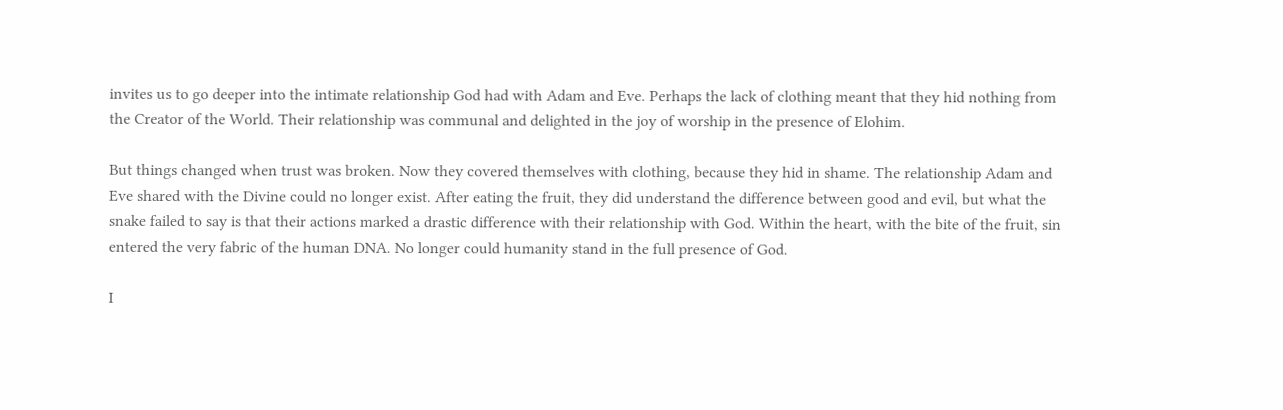invites us to go deeper into the intimate relationship God had with Adam and Eve. Perhaps the lack of clothing meant that they hid nothing from the Creator of the World. Their relationship was communal and delighted in the joy of worship in the presence of Elohim.

But things changed when trust was broken. Now they covered themselves with clothing, because they hid in shame. The relationship Adam and Eve shared with the Divine could no longer exist. After eating the fruit, they did understand the difference between good and evil, but what the snake failed to say is that their actions marked a drastic difference with their relationship with God. Within the heart, with the bite of the fruit, sin entered the very fabric of the human DNA. No longer could humanity stand in the full presence of God.

I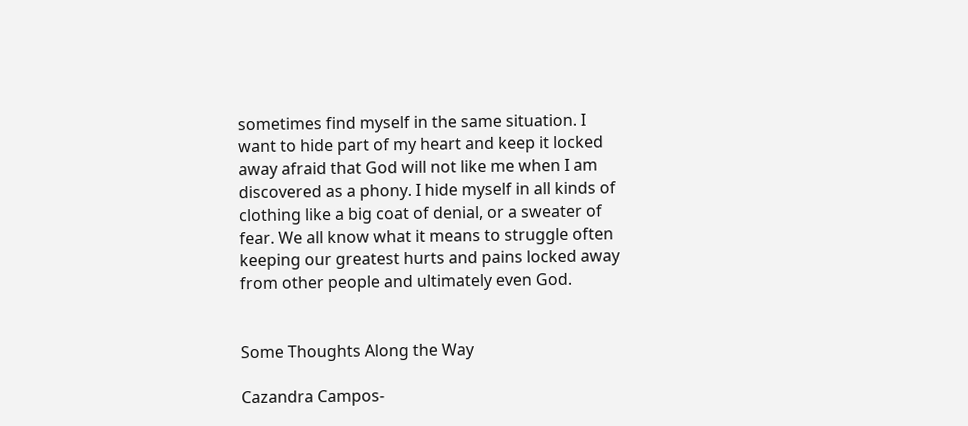sometimes find myself in the same situation. I want to hide part of my heart and keep it locked away afraid that God will not like me when I am discovered as a phony. I hide myself in all kinds of clothing like a big coat of denial, or a sweater of fear. We all know what it means to struggle often keeping our greatest hurts and pains locked away from other people and ultimately even God.


Some Thoughts Along the Way

Cazandra Campos-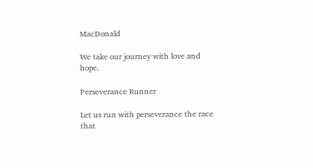MacDonald

We take our journey with love and hope.

Perseverance Runner

Let us run with perseverance the race that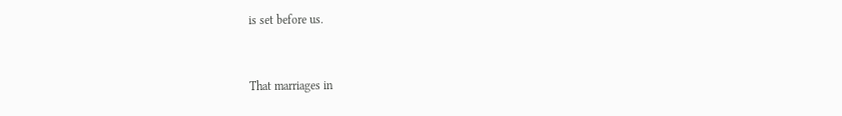is set before us.


That marriages in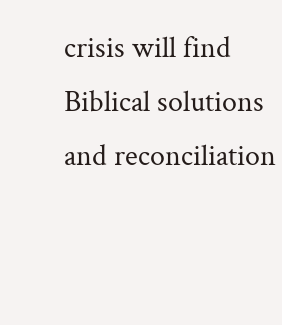crisis will find Biblical solutions and reconciliation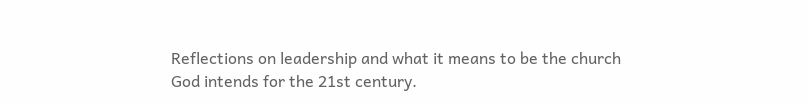Reflections on leadership and what it means to be the church God intends for the 21st century.